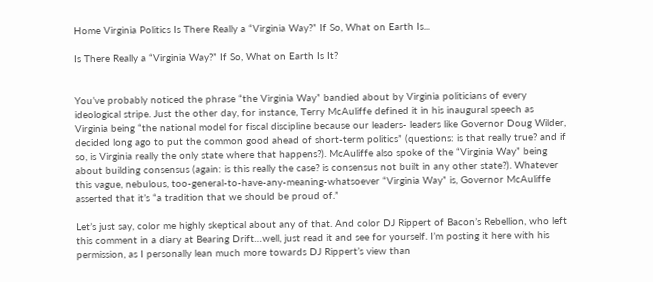Home Virginia Politics Is There Really a “Virginia Way?” If So, What on Earth Is...

Is There Really a “Virginia Way?” If So, What on Earth Is It?


You’ve probably noticed the phrase “the Virginia Way” bandied about by Virginia politicians of every ideological stripe. Just the other day, for instance, Terry McAuliffe defined it in his inaugural speech as Virginia being “the national model for fiscal discipline because our leaders- leaders like Governor Doug Wilder, decided long ago to put the common good ahead of short-term politics” (questions: is that really true? and if so, is Virginia really the only state where that happens?). McAuliffe also spoke of the “Virginia Way” being about building consensus (again: is this really the case? is consensus not built in any other state?). Whatever this vague, nebulous, too-general-to-have-any-meaning-whatsoever “Virginia Way” is, Governor McAuliffe asserted that it’s “a tradition that we should be proud of.”

Let’s just say, color me highly skeptical about any of that. And color DJ Rippert of Bacon’s Rebellion, who left this comment in a diary at Bearing Drift…well, just read it and see for yourself. I’m posting it here with his permission, as I personally lean much more towards DJ Rippert’s view than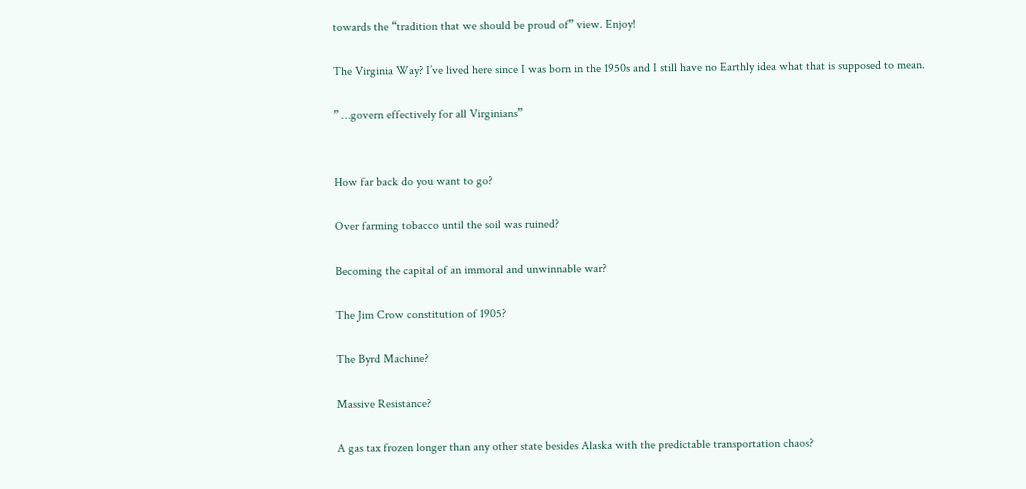towards the “tradition that we should be proud of” view. Enjoy!

The Virginia Way? I’ve lived here since I was born in the 1950s and I still have no Earthly idea what that is supposed to mean.

” …govern effectively for all Virginians”


How far back do you want to go?

Over farming tobacco until the soil was ruined?

Becoming the capital of an immoral and unwinnable war?

The Jim Crow constitution of 1905?

The Byrd Machine?

Massive Resistance?

A gas tax frozen longer than any other state besides Alaska with the predictable transportation chaos?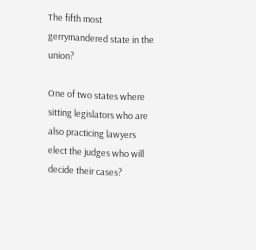The fifth most gerrymandered state in the union?

One of two states where sitting legislators who are also practicing lawyers elect the judges who will decide their cases?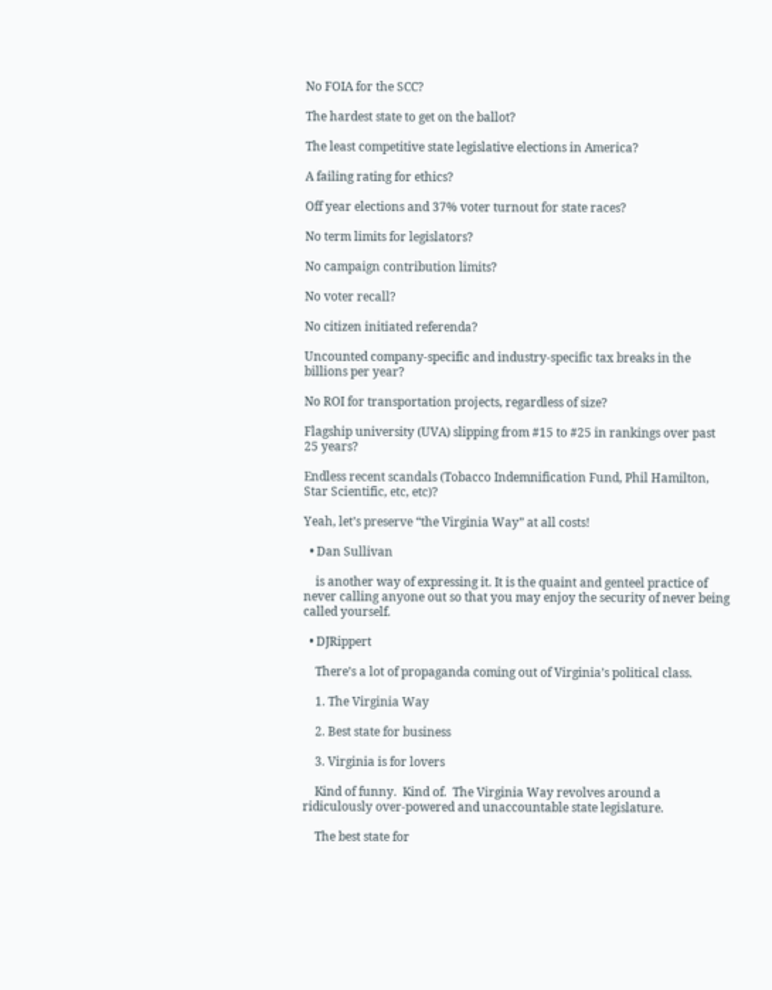No FOIA for the SCC?

The hardest state to get on the ballot?

The least competitive state legislative elections in America?

A failing rating for ethics?

Off year elections and 37% voter turnout for state races?

No term limits for legislators?

No campaign contribution limits?

No voter recall?

No citizen initiated referenda?

Uncounted company-specific and industry-specific tax breaks in the billions per year?

No ROI for transportation projects, regardless of size?

Flagship university (UVA) slipping from #15 to #25 in rankings over past 25 years?

Endless recent scandals (Tobacco Indemnification Fund, Phil Hamilton, Star Scientific, etc, etc)?

Yeah, let’s preserve “the Virginia Way” at all costs!

  • Dan Sullivan

    is another way of expressing it. It is the quaint and genteel practice of never calling anyone out so that you may enjoy the security of never being called yourself.

  • DJRippert

    There’s a lot of propaganda coming out of Virginia’s political class.

    1. The Virginia Way

    2. Best state for business

    3. Virginia is for lovers

    Kind of funny.  Kind of.  The Virginia Way revolves around a ridiculously over-powered and unaccountable state legislature.

    The best state for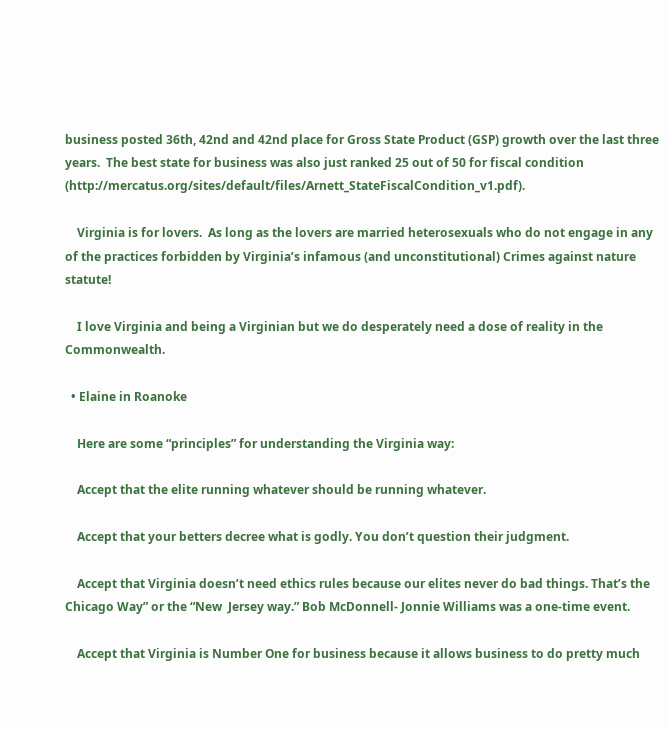business posted 36th, 42nd and 42nd place for Gross State Product (GSP) growth over the last three years.  The best state for business was also just ranked 25 out of 50 for fiscal condition (http://mercatus.org/sites/default/files/Arnett_StateFiscalCondition_v1.pdf).

    Virginia is for lovers.  As long as the lovers are married heterosexuals who do not engage in any of the practices forbidden by Virginia’s infamous (and unconstitutional) Crimes against nature statute!

    I love Virginia and being a Virginian but we do desperately need a dose of reality in the Commonwealth.

  • Elaine in Roanoke

    Here are some “principles” for understanding the Virginia way:

    Accept that the elite running whatever should be running whatever.

    Accept that your betters decree what is godly. You don’t question their judgment.

    Accept that Virginia doesn’t need ethics rules because our elites never do bad things. That’s the Chicago Way” or the “New  Jersey way.” Bob McDonnell- Jonnie Williams was a one-time event.

    Accept that Virginia is Number One for business because it allows business to do pretty much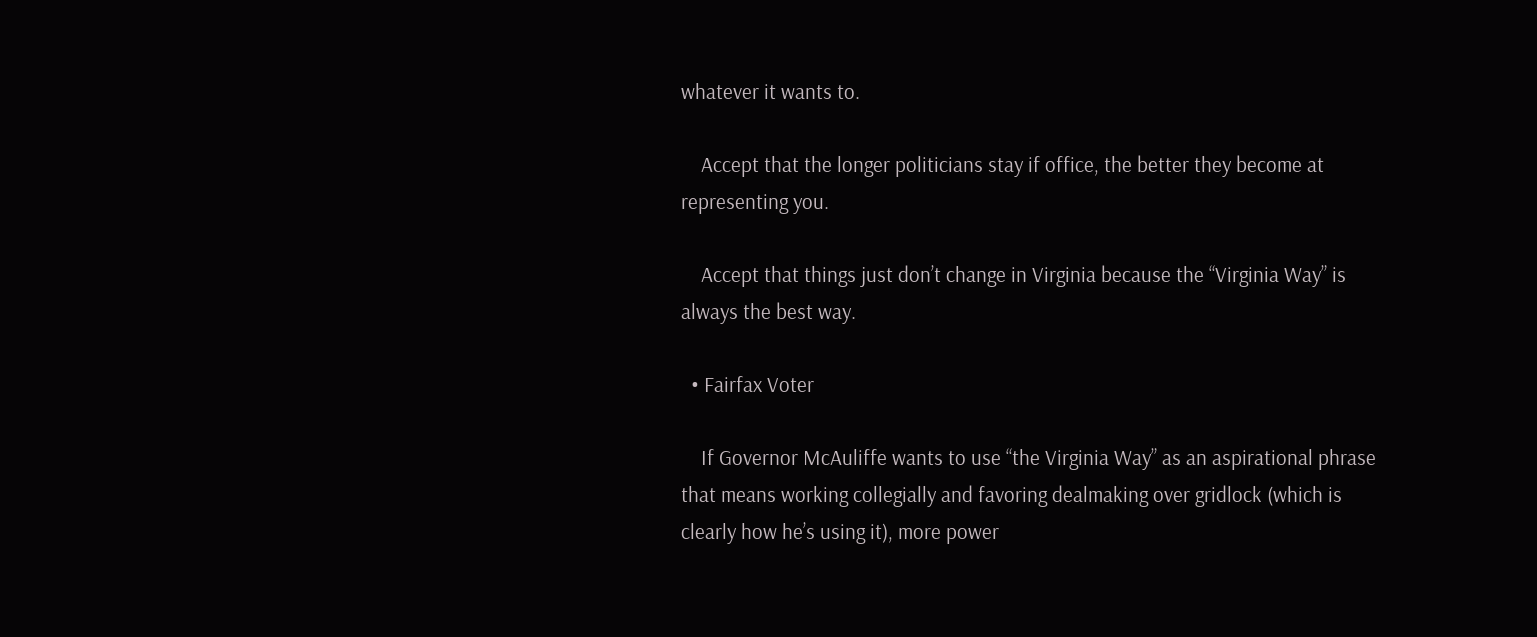whatever it wants to.

    Accept that the longer politicians stay if office, the better they become at representing you.

    Accept that things just don’t change in Virginia because the “Virginia Way” is always the best way.

  • Fairfax Voter

    If Governor McAuliffe wants to use “the Virginia Way” as an aspirational phrase that means working collegially and favoring dealmaking over gridlock (which is clearly how he’s using it), more power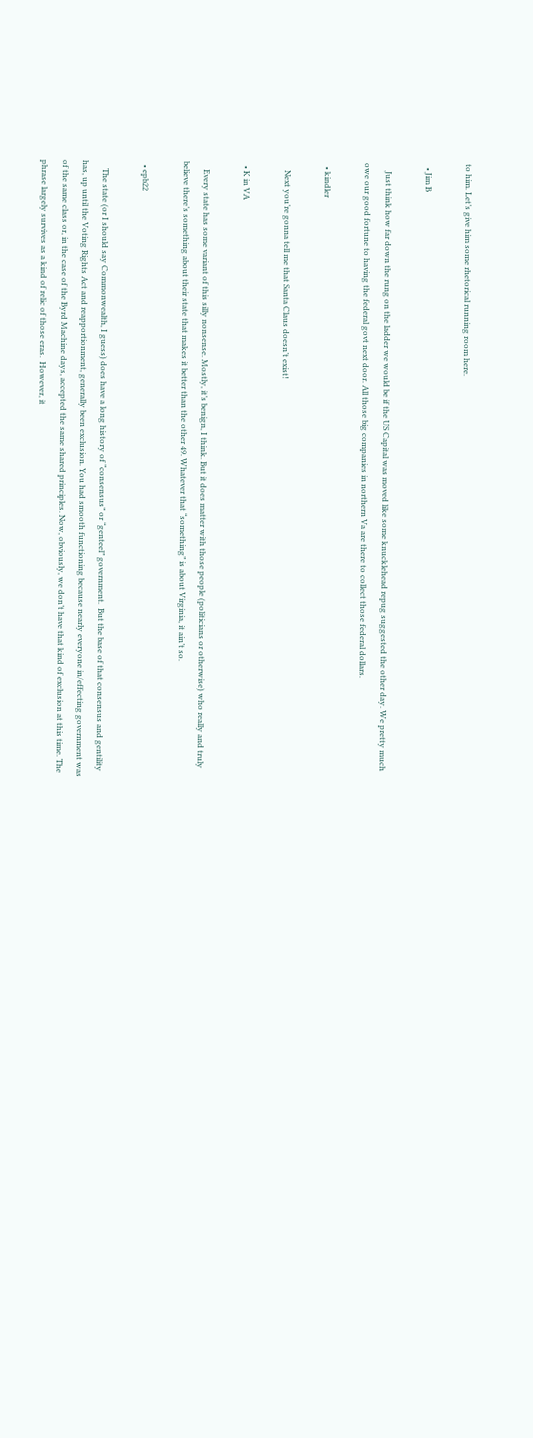to him. Let’s give him some rhetorical running room here.

  • Jim B

    Just think how far down the rung on the ladder we would be if the US Capital was moved like some knucklehead repug suggested the other day. We pretty much owe our good fortune to having the federal govt next door. All those big companies in northern Va are there to collect those federal dollars.

  • kindler

    Next you’re gonna tell me that Santa Claus doesn’t exist!

  • K in VA

    Every state has some variant of this silly nonsense. Mostly, it’s benign, I think. But it does matter with those people (politicians or otherwise) who really and truly believe there’s something about their state that makes it better than the other 49. Whatever that “something” is about Virginia, it ain’t so.

  • epb22

    The state (or I should say Commonwealth, I guess) does have a long history of “consensus” or “genteel” government.  But the base of that consensus and gentility has, up until the Voting Rights Act and reapportionment, generally been exclusion. You had smooth functioning because nearly everyone in/effecting government was of the same class or, in the case of the Byrd Machine days, accepted the same shared principles. Now, obviously, we don’t have that kind of exclusion at this time. The phrase largely survives as a kind of relic of those eras.  However, it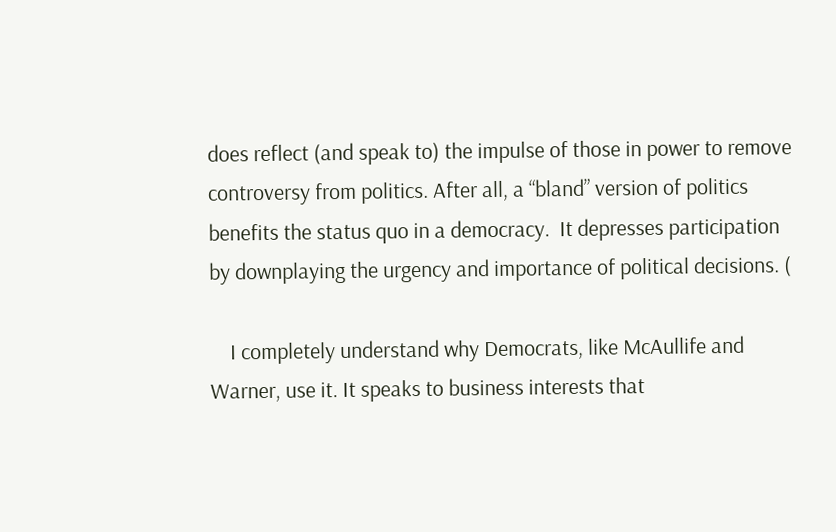does reflect (and speak to) the impulse of those in power to remove controversy from politics. After all, a “bland” version of politics benefits the status quo in a democracy.  It depresses participation by downplaying the urgency and importance of political decisions. (

    I completely understand why Democrats, like McAullife and Warner, use it. It speaks to business interests that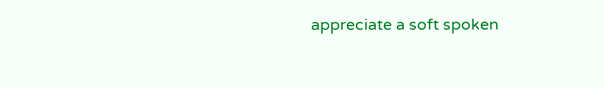appreciate a soft spoken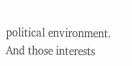political environment. And those interests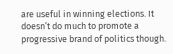are useful in winning elections. It doesn’t do much to promote a progressive brand of politics though.